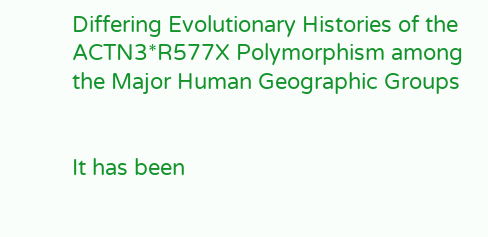Differing Evolutionary Histories of the ACTN3*R577X Polymorphism among the Major Human Geographic Groups


It has been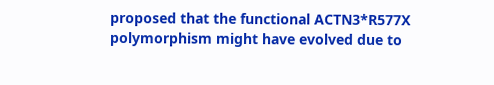proposed that the functional ACTN3*R577X polymorphism might have evolved due to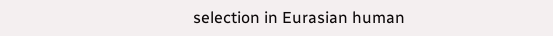selection in Eurasian human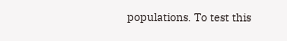populations. To test this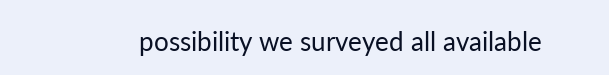possibility we surveyed all available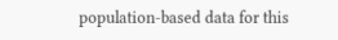population-based data for this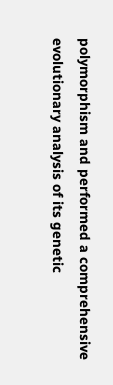polymorphism and performed a comprehensive evolutionary analysis of its genetic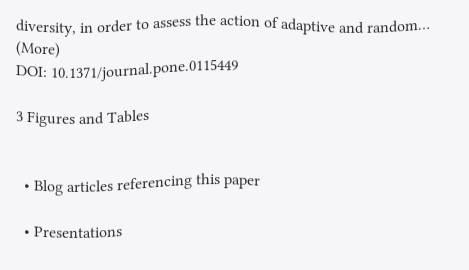diversity, in order to assess the action of adaptive and random… (More)
DOI: 10.1371/journal.pone.0115449

3 Figures and Tables


  • Blog articles referencing this paper

  • Presentations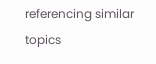referencing similar topics